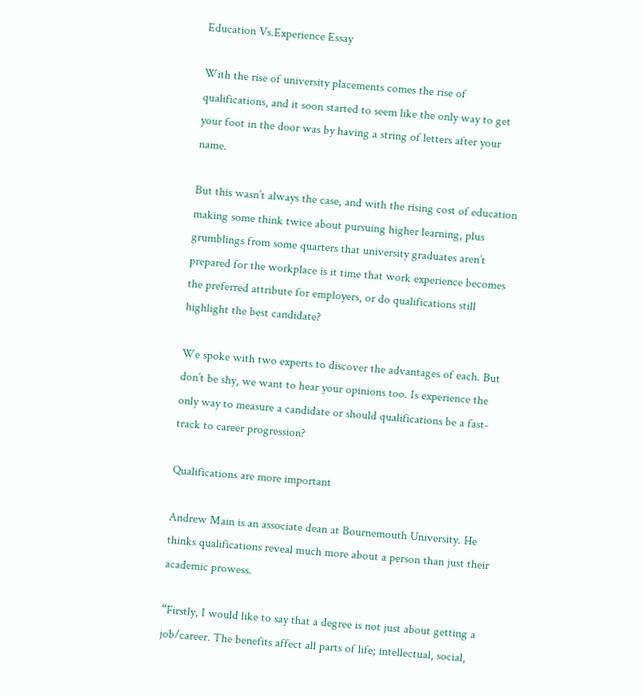Education Vs.Experience Essay

With the rise of university placements comes the rise of qualifications, and it soon started to seem like the only way to get your foot in the door was by having a string of letters after your name.

But this wasn’t always the case, and with the rising cost of education making some think twice about pursuing higher learning, plus grumblings from some quarters that university graduates aren’t prepared for the workplace is it time that work experience becomes the preferred attribute for employers, or do qualifications still highlight the best candidate?

We spoke with two experts to discover the advantages of each. But don’t be shy, we want to hear your opinions too. Is experience the only way to measure a candidate or should qualifications be a fast-track to career progression?

Qualifications are more important

Andrew Main is an associate dean at Bournemouth University. He thinks qualifications reveal much more about a person than just their academic prowess.

“Firstly, I would like to say that a degree is not just about getting a job/career. The benefits affect all parts of life; intellectual, social,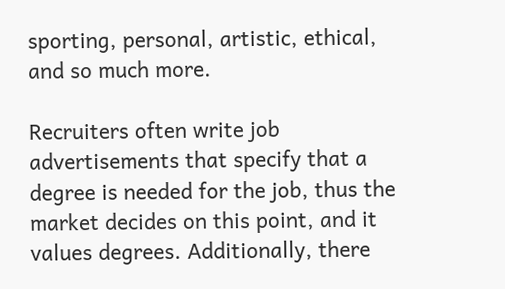sporting, personal, artistic, ethical, and so much more.

Recruiters often write job advertisements that specify that a degree is needed for the job, thus the market decides on this point, and it values degrees. Additionally, there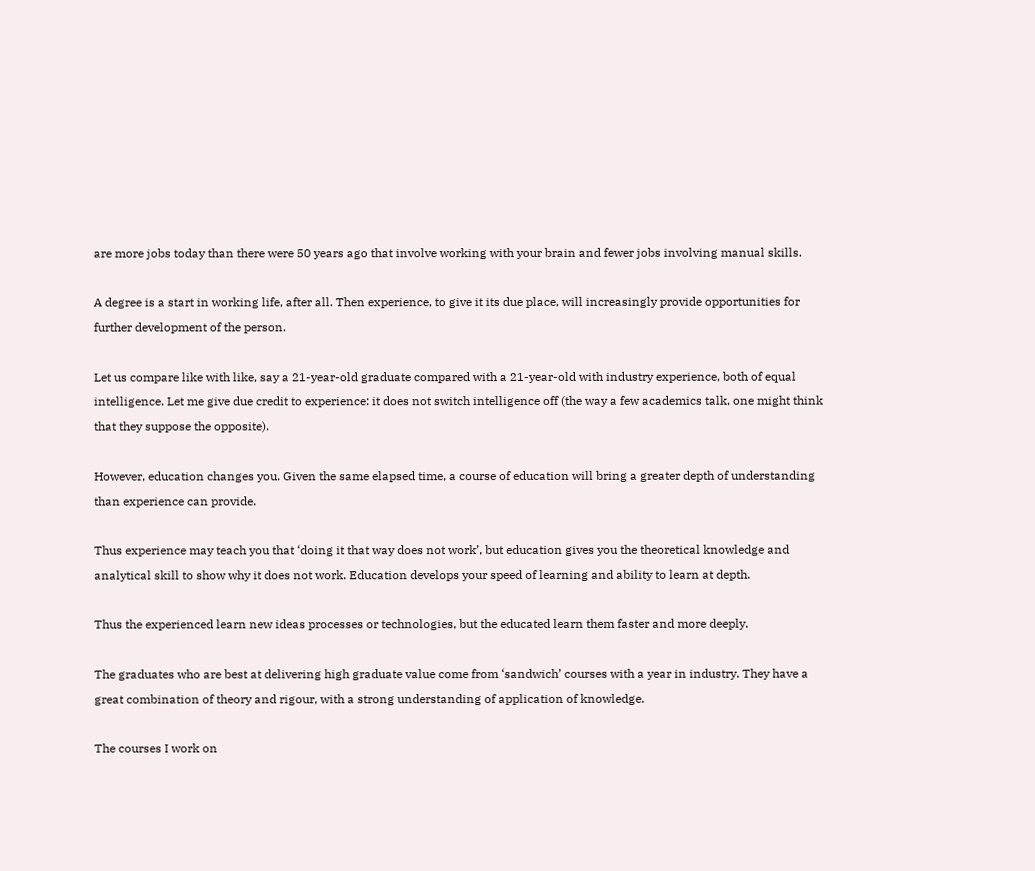are more jobs today than there were 50 years ago that involve working with your brain and fewer jobs involving manual skills.

A degree is a start in working life, after all. Then experience, to give it its due place, will increasingly provide opportunities for further development of the person.

Let us compare like with like, say a 21-year-old graduate compared with a 21-year-old with industry experience, both of equal intelligence. Let me give due credit to experience: it does not switch intelligence off (the way a few academics talk, one might think that they suppose the opposite).

However, education changes you. Given the same elapsed time, a course of education will bring a greater depth of understanding than experience can provide.

Thus experience may teach you that ‘doing it that way does not work’, but education gives you the theoretical knowledge and analytical skill to show why it does not work. Education develops your speed of learning and ability to learn at depth.

Thus the experienced learn new ideas processes or technologies, but the educated learn them faster and more deeply.

The graduates who are best at delivering high graduate value come from ‘sandwich’ courses with a year in industry. They have a great combination of theory and rigour, with a strong understanding of application of knowledge.

The courses I work on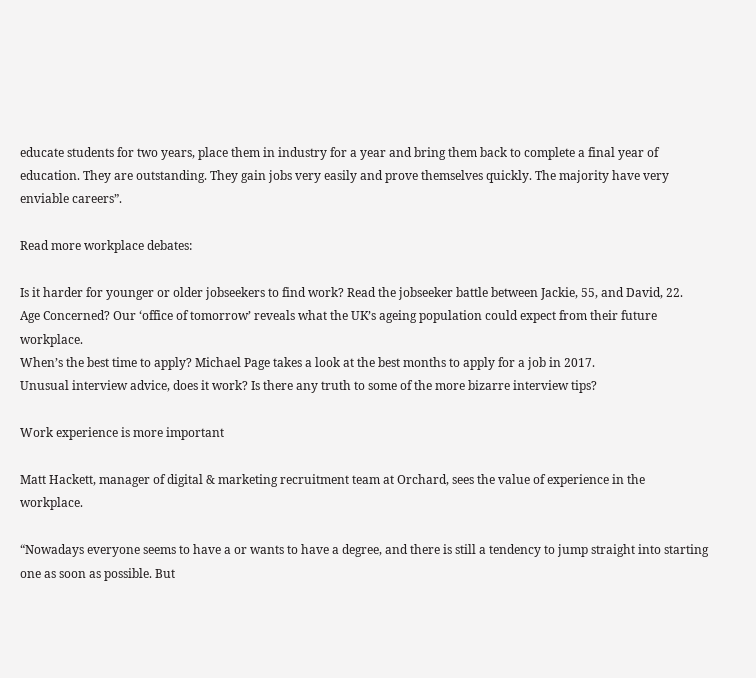educate students for two years, place them in industry for a year and bring them back to complete a final year of education. They are outstanding. They gain jobs very easily and prove themselves quickly. The majority have very enviable careers”.

Read more workplace debates:

Is it harder for younger or older jobseekers to find work? Read the jobseeker battle between Jackie, 55, and David, 22.
Age Concerned? Our ‘office of tomorrow’ reveals what the UK’s ageing population could expect from their future workplace.
When’s the best time to apply? Michael Page takes a look at the best months to apply for a job in 2017.
Unusual interview advice, does it work? Is there any truth to some of the more bizarre interview tips?

Work experience is more important

Matt Hackett, manager of digital & marketing recruitment team at Orchard, sees the value of experience in the workplace.

“Nowadays everyone seems to have a or wants to have a degree, and there is still a tendency to jump straight into starting one as soon as possible. But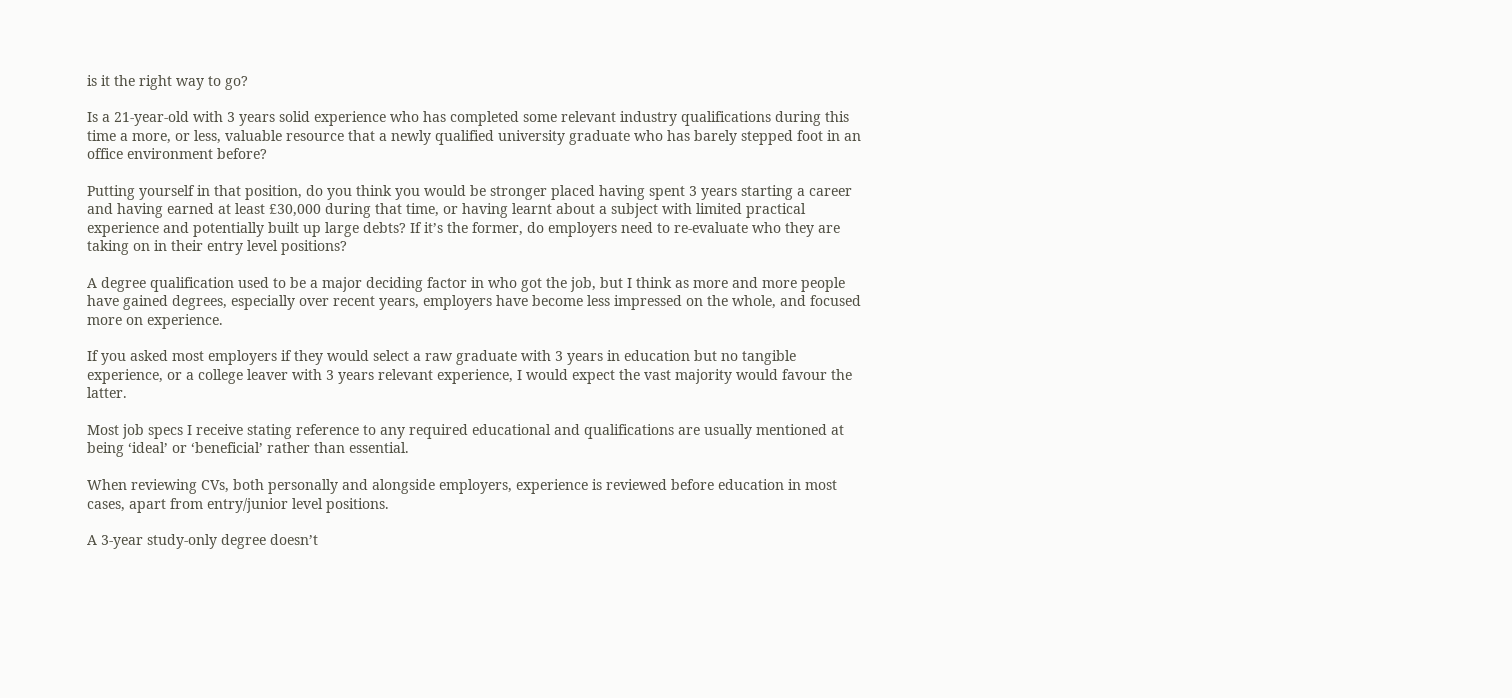is it the right way to go?

Is a 21-year-old with 3 years solid experience who has completed some relevant industry qualifications during this time a more, or less, valuable resource that a newly qualified university graduate who has barely stepped foot in an office environment before?

Putting yourself in that position, do you think you would be stronger placed having spent 3 years starting a career and having earned at least £30,000 during that time, or having learnt about a subject with limited practical experience and potentially built up large debts? If it’s the former, do employers need to re-evaluate who they are taking on in their entry level positions?

A degree qualification used to be a major deciding factor in who got the job, but I think as more and more people have gained degrees, especially over recent years, employers have become less impressed on the whole, and focused more on experience.

If you asked most employers if they would select a raw graduate with 3 years in education but no tangible experience, or a college leaver with 3 years relevant experience, I would expect the vast majority would favour the latter.

Most job specs I receive stating reference to any required educational and qualifications are usually mentioned at being ‘ideal’ or ‘beneficial’ rather than essential.

When reviewing CVs, both personally and alongside employers, experience is reviewed before education in most cases, apart from entry/junior level positions.

A 3-year study-only degree doesn’t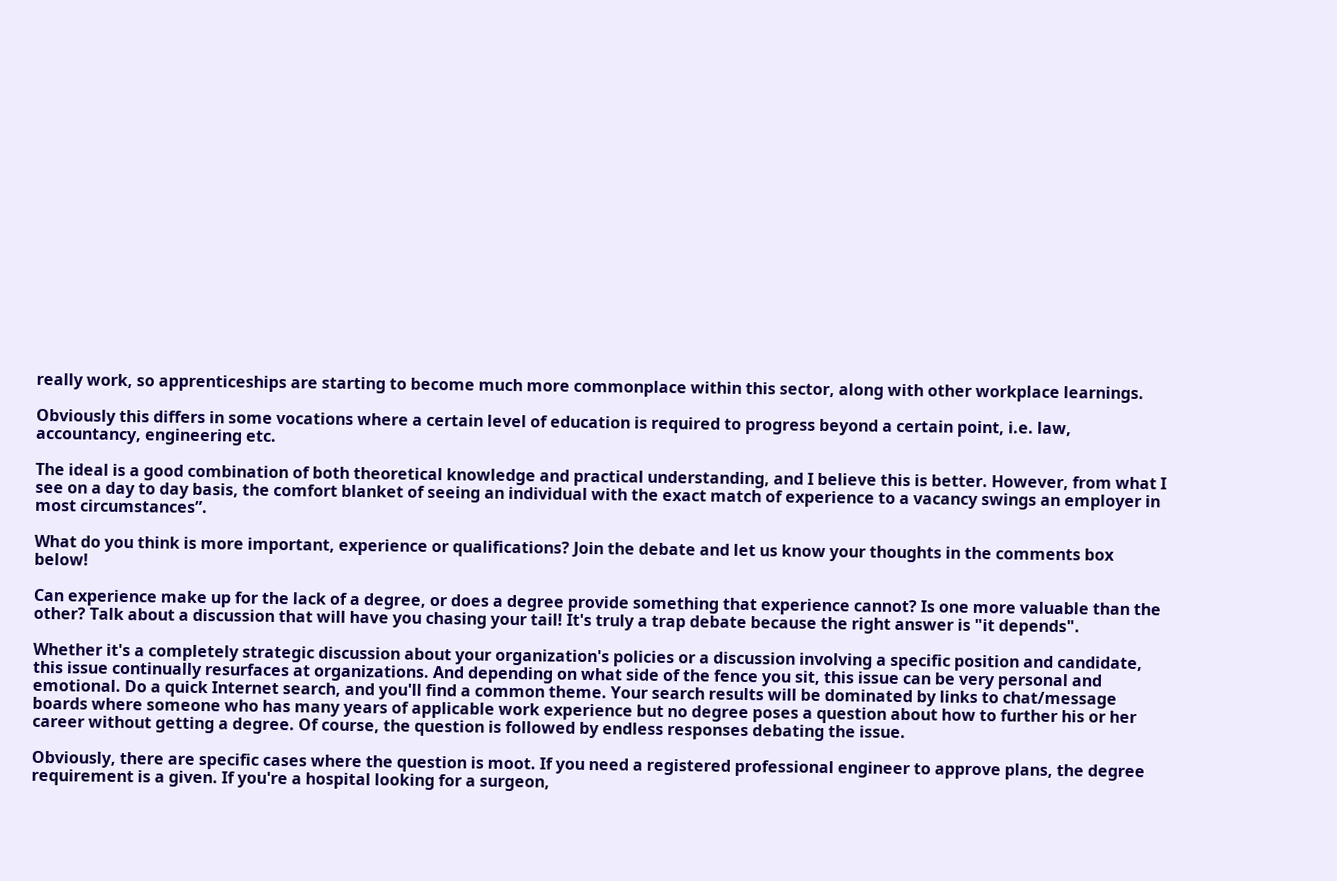really work, so apprenticeships are starting to become much more commonplace within this sector, along with other workplace learnings.

Obviously this differs in some vocations where a certain level of education is required to progress beyond a certain point, i.e. law, accountancy, engineering etc.

The ideal is a good combination of both theoretical knowledge and practical understanding, and I believe this is better. However, from what I see on a day to day basis, the comfort blanket of seeing an individual with the exact match of experience to a vacancy swings an employer in most circumstances”.

What do you think is more important, experience or qualifications? Join the debate and let us know your thoughts in the comments box below!

Can experience make up for the lack of a degree, or does a degree provide something that experience cannot? Is one more valuable than the other? Talk about a discussion that will have you chasing your tail! It's truly a trap debate because the right answer is "it depends".

Whether it's a completely strategic discussion about your organization's policies or a discussion involving a specific position and candidate, this issue continually resurfaces at organizations. And depending on what side of the fence you sit, this issue can be very personal and emotional. Do a quick Internet search, and you'll find a common theme. Your search results will be dominated by links to chat/message boards where someone who has many years of applicable work experience but no degree poses a question about how to further his or her career without getting a degree. Of course, the question is followed by endless responses debating the issue.

Obviously, there are specific cases where the question is moot. If you need a registered professional engineer to approve plans, the degree requirement is a given. If you're a hospital looking for a surgeon,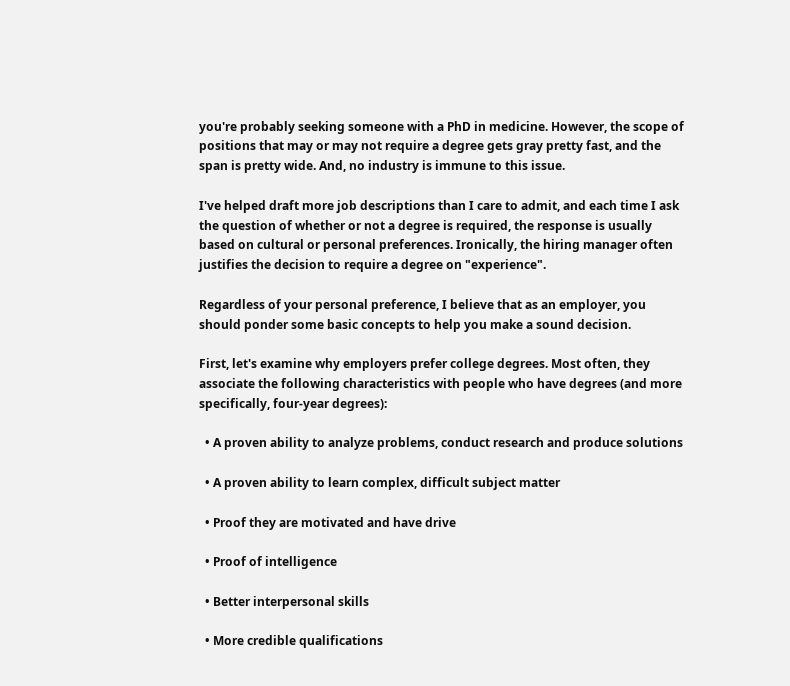you're probably seeking someone with a PhD in medicine. However, the scope of positions that may or may not require a degree gets gray pretty fast, and the span is pretty wide. And, no industry is immune to this issue.

I've helped draft more job descriptions than I care to admit, and each time I ask the question of whether or not a degree is required, the response is usually based on cultural or personal preferences. Ironically, the hiring manager often justifies the decision to require a degree on "experience".

Regardless of your personal preference, I believe that as an employer, you should ponder some basic concepts to help you make a sound decision.

First, let's examine why employers prefer college degrees. Most often, they associate the following characteristics with people who have degrees (and more specifically, four-year degrees):

  • A proven ability to analyze problems, conduct research and produce solutions

  • A proven ability to learn complex, difficult subject matter

  • Proof they are motivated and have drive

  • Proof of intelligence

  • Better interpersonal skills

  • More credible qualifications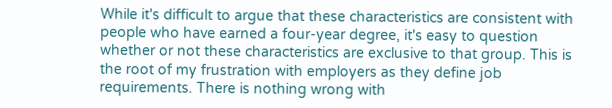While it's difficult to argue that these characteristics are consistent with people who have earned a four-year degree, it's easy to question whether or not these characteristics are exclusive to that group. This is the root of my frustration with employers as they define job requirements. There is nothing wrong with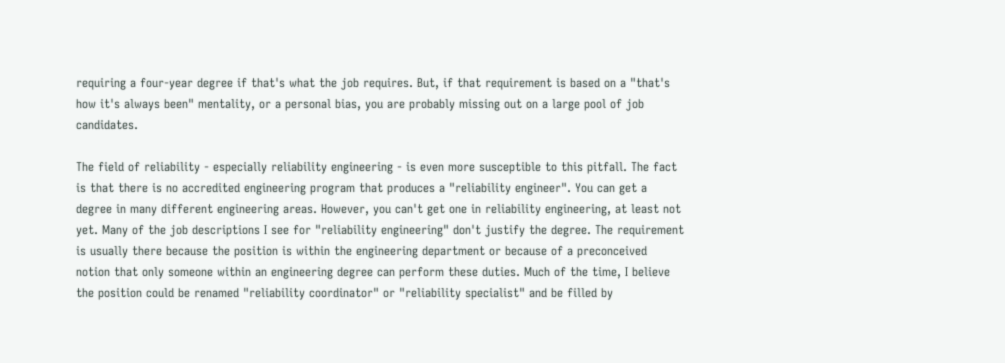requiring a four-year degree if that's what the job requires. But, if that requirement is based on a "that's how it's always been" mentality, or a personal bias, you are probably missing out on a large pool of job candidates.

The field of reliability - especially reliability engineering - is even more susceptible to this pitfall. The fact is that there is no accredited engineering program that produces a "reliability engineer". You can get a degree in many different engineering areas. However, you can't get one in reliability engineering, at least not yet. Many of the job descriptions I see for "reliability engineering" don't justify the degree. The requirement is usually there because the position is within the engineering department or because of a preconceived notion that only someone within an engineering degree can perform these duties. Much of the time, I believe the position could be renamed "reliability coordinator" or "reliability specialist" and be filled by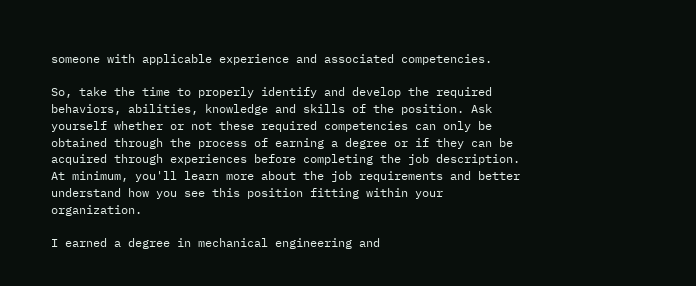someone with applicable experience and associated competencies.

So, take the time to properly identify and develop the required behaviors, abilities, knowledge and skills of the position. Ask yourself whether or not these required competencies can only be obtained through the process of earning a degree or if they can be acquired through experiences before completing the job description. At minimum, you'll learn more about the job requirements and better understand how you see this position fitting within your organization.

I earned a degree in mechanical engineering and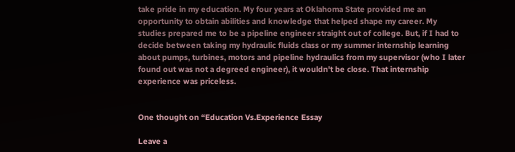take pride in my education. My four years at Oklahoma State provided me an opportunity to obtain abilities and knowledge that helped shape my career. My studies prepared me to be a pipeline engineer straight out of college. But, if I had to decide between taking my hydraulic fluids class or my summer internship learning about pumps, turbines, motors and pipeline hydraulics from my supervisor (who I later found out was not a degreed engineer), it wouldn't be close. That internship experience was priceless.


One thought on “Education Vs.Experience Essay

Leave a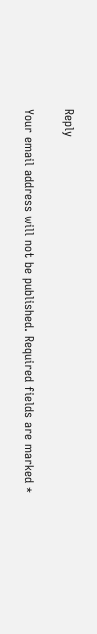Reply

Your email address will not be published. Required fields are marked *